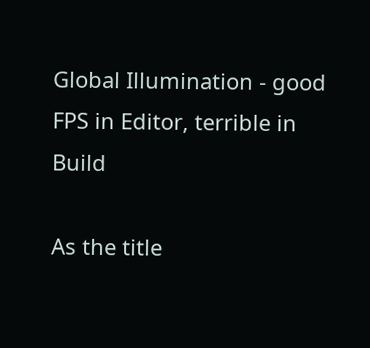Global Illumination - good FPS in Editor, terrible in Build

As the title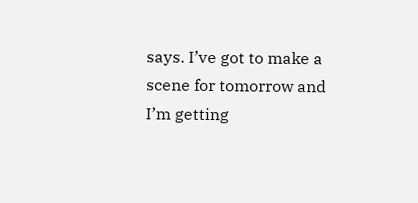says. I’ve got to make a scene for tomorrow and I’m getting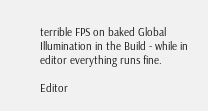terrible FPS on baked Global Illumination in the Build - while in editor everything runs fine.

Editor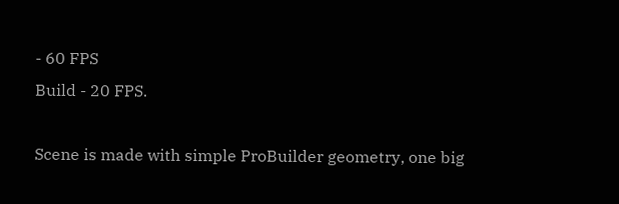- 60 FPS
Build - 20 FPS.

Scene is made with simple ProBuilder geometry, one big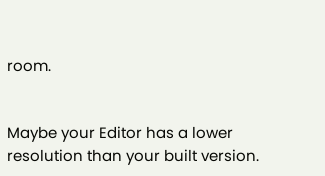room.


Maybe your Editor has a lower resolution than your built version.